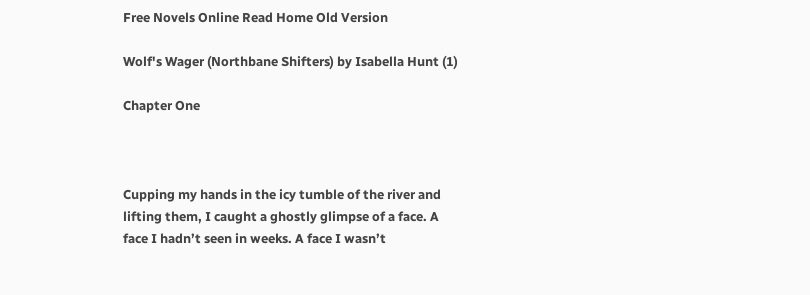Free Novels Online Read Home Old Version

Wolf's Wager (Northbane Shifters) by Isabella Hunt (1)

Chapter One



Cupping my hands in the icy tumble of the river and lifting them, I caught a ghostly glimpse of a face. A face I hadn’t seen in weeks. A face I wasn’t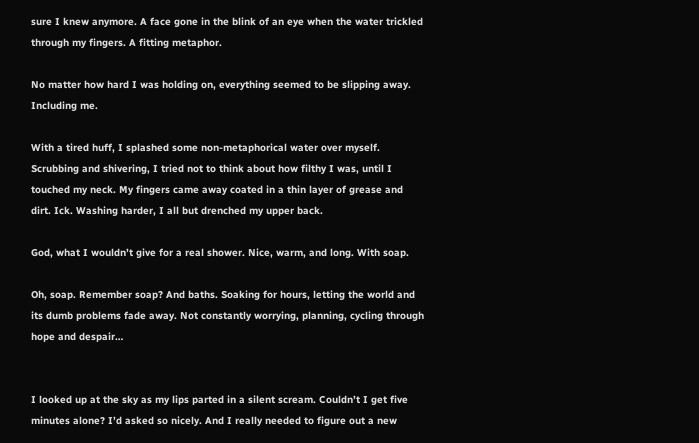sure I knew anymore. A face gone in the blink of an eye when the water trickled through my fingers. A fitting metaphor.

No matter how hard I was holding on, everything seemed to be slipping away. Including me.

With a tired huff, I splashed some non-metaphorical water over myself. Scrubbing and shivering, I tried not to think about how filthy I was, until I touched my neck. My fingers came away coated in a thin layer of grease and dirt. Ick. Washing harder, I all but drenched my upper back.

God, what I wouldn’t give for a real shower. Nice, warm, and long. With soap.

Oh, soap. Remember soap? And baths. Soaking for hours, letting the world and its dumb problems fade away. Not constantly worrying, planning, cycling through hope and despair…


I looked up at the sky as my lips parted in a silent scream. Couldn’t I get five minutes alone? I’d asked so nicely. And I really needed to figure out a new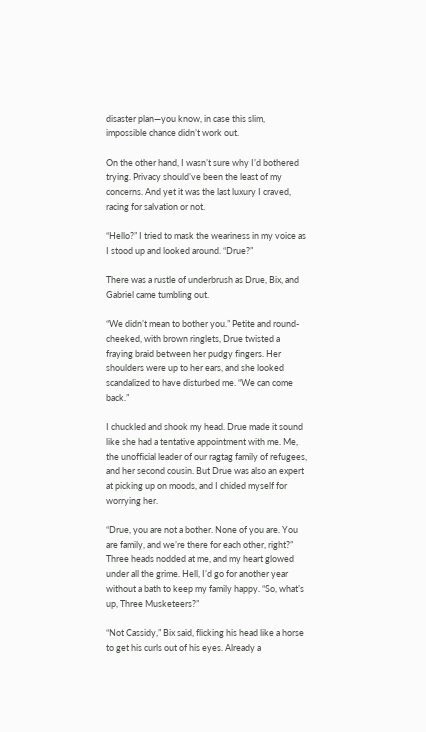disaster plan—you know, in case this slim, impossible chance didn’t work out.

On the other hand, I wasn’t sure why I’d bothered trying. Privacy should’ve been the least of my concerns. And yet it was the last luxury I craved, racing for salvation or not.

“Hello?” I tried to mask the weariness in my voice as I stood up and looked around. “Drue?”

There was a rustle of underbrush as Drue, Bix, and Gabriel came tumbling out.

“We didn’t mean to bother you.” Petite and round-cheeked, with brown ringlets, Drue twisted a fraying braid between her pudgy fingers. Her shoulders were up to her ears, and she looked scandalized to have disturbed me. “We can come back.”

I chuckled and shook my head. Drue made it sound like she had a tentative appointment with me. Me, the unofficial leader of our ragtag family of refugees, and her second cousin. But Drue was also an expert at picking up on moods, and I chided myself for worrying her.

“Drue, you are not a bother. None of you are. You are family, and we’re there for each other, right?” Three heads nodded at me, and my heart glowed under all the grime. Hell, I’d go for another year without a bath to keep my family happy. “So, what’s up, Three Musketeers?”

“Not Cassidy,” Bix said, flicking his head like a horse to get his curls out of his eyes. Already a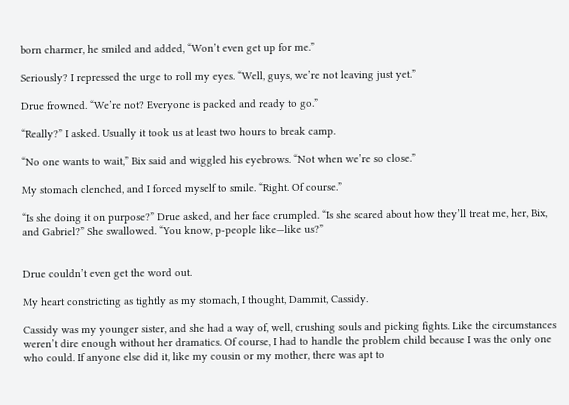born charmer, he smiled and added, “Won’t even get up for me.”

Seriously? I repressed the urge to roll my eyes. “Well, guys, we’re not leaving just yet.”

Drue frowned. “We’re not? Everyone is packed and ready to go.”

“Really?” I asked. Usually it took us at least two hours to break camp.

“No one wants to wait,” Bix said and wiggled his eyebrows. “Not when we’re so close.”

My stomach clenched, and I forced myself to smile. “Right. Of course.”

“Is she doing it on purpose?” Drue asked, and her face crumpled. “Is she scared about how they’ll treat me, her, Bix, and Gabriel?” She swallowed. “You know, p-people like—like us?”


Drue couldn’t even get the word out.

My heart constricting as tightly as my stomach, I thought, Dammit, Cassidy.

Cassidy was my younger sister, and she had a way of, well, crushing souls and picking fights. Like the circumstances weren’t dire enough without her dramatics. Of course, I had to handle the problem child because I was the only one who could. If anyone else did it, like my cousin or my mother, there was apt to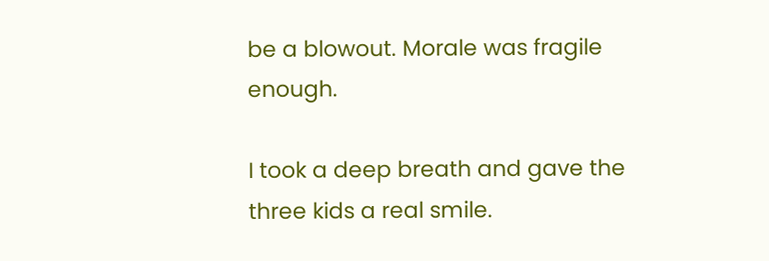be a blowout. Morale was fragile enough.

I took a deep breath and gave the three kids a real smile.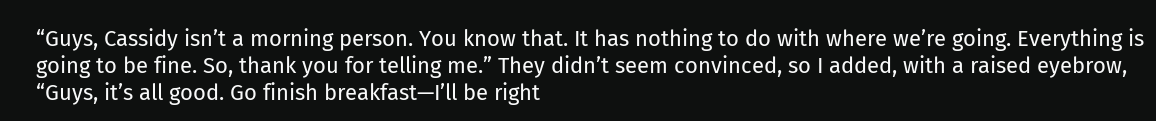“Guys, Cassidy isn’t a morning person. You know that. It has nothing to do with where we’re going. Everything is going to be fine. So, thank you for telling me.” They didn’t seem convinced, so I added, with a raised eyebrow, “Guys, it’s all good. Go finish breakfast—I’ll be right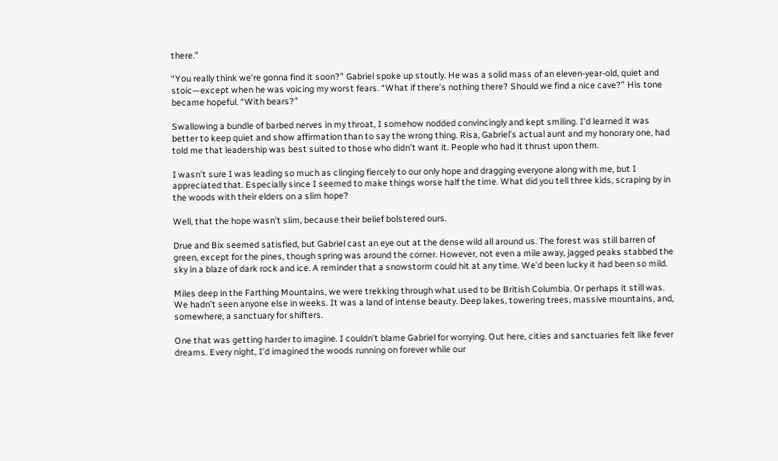there.”

“You really think we’re gonna find it soon?” Gabriel spoke up stoutly. He was a solid mass of an eleven-year-old, quiet and stoic—except when he was voicing my worst fears. “What if there’s nothing there? Should we find a nice cave?” His tone became hopeful. “With bears?”

Swallowing a bundle of barbed nerves in my throat, I somehow nodded convincingly and kept smiling. I’d learned it was better to keep quiet and show affirmation than to say the wrong thing. Risa, Gabriel’s actual aunt and my honorary one, had told me that leadership was best suited to those who didn’t want it. People who had it thrust upon them.

I wasn’t sure I was leading so much as clinging fiercely to our only hope and dragging everyone along with me, but I appreciated that. Especially since I seemed to make things worse half the time. What did you tell three kids, scraping by in the woods with their elders on a slim hope?

Well, that the hope wasn’t slim, because their belief bolstered ours.

Drue and Bix seemed satisfied, but Gabriel cast an eye out at the dense wild all around us. The forest was still barren of green, except for the pines, though spring was around the corner. However, not even a mile away, jagged peaks stabbed the sky in a blaze of dark rock and ice. A reminder that a snowstorm could hit at any time. We’d been lucky it had been so mild.

Miles deep in the Farthing Mountains, we were trekking through what used to be British Columbia. Or perhaps it still was. We hadn’t seen anyone else in weeks. It was a land of intense beauty. Deep lakes, towering trees, massive mountains, and, somewhere, a sanctuary for shifters.

One that was getting harder to imagine. I couldn’t blame Gabriel for worrying. Out here, cities and sanctuaries felt like fever dreams. Every night, I’d imagined the woods running on forever while our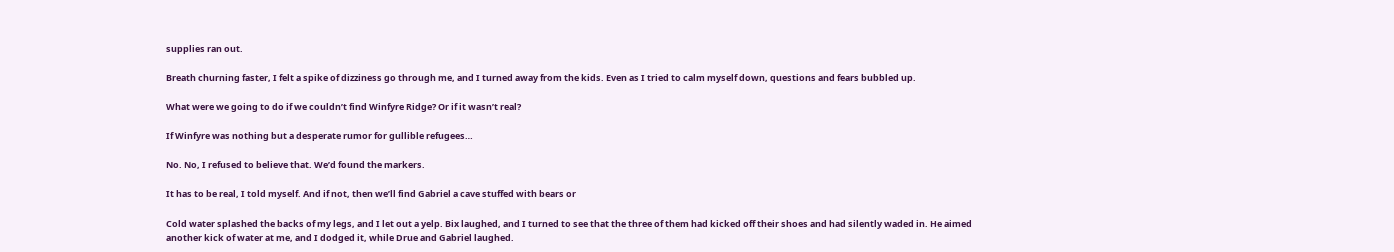supplies ran out.

Breath churning faster, I felt a spike of dizziness go through me, and I turned away from the kids. Even as I tried to calm myself down, questions and fears bubbled up.

What were we going to do if we couldn’t find Winfyre Ridge? Or if it wasn’t real?

If Winfyre was nothing but a desperate rumor for gullible refugees…

No. No, I refused to believe that. We’d found the markers.

It has to be real, I told myself. And if not, then we’ll find Gabriel a cave stuffed with bears or

Cold water splashed the backs of my legs, and I let out a yelp. Bix laughed, and I turned to see that the three of them had kicked off their shoes and had silently waded in. He aimed another kick of water at me, and I dodged it, while Drue and Gabriel laughed.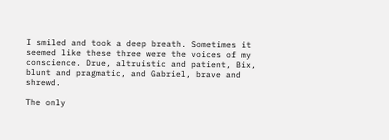I smiled and took a deep breath. Sometimes it seemed like these three were the voices of my conscience. Drue, altruistic and patient, Bix, blunt and pragmatic, and Gabriel, brave and shrewd.

The only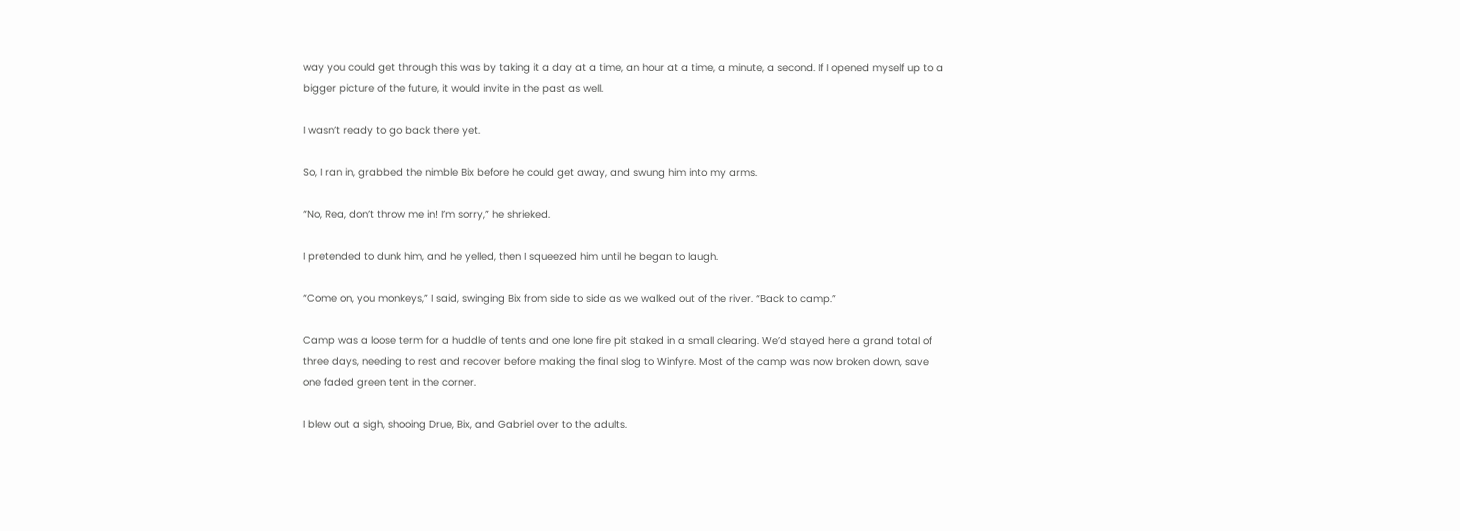way you could get through this was by taking it a day at a time, an hour at a time, a minute, a second. If I opened myself up to a bigger picture of the future, it would invite in the past as well.

I wasn’t ready to go back there yet.

So, I ran in, grabbed the nimble Bix before he could get away, and swung him into my arms.

“No, Rea, don’t throw me in! I’m sorry,” he shrieked.

I pretended to dunk him, and he yelled, then I squeezed him until he began to laugh.

“Come on, you monkeys,” I said, swinging Bix from side to side as we walked out of the river. “Back to camp.”

Camp was a loose term for a huddle of tents and one lone fire pit staked in a small clearing. We’d stayed here a grand total of three days, needing to rest and recover before making the final slog to Winfyre. Most of the camp was now broken down, save one faded green tent in the corner.

I blew out a sigh, shooing Drue, Bix, and Gabriel over to the adults.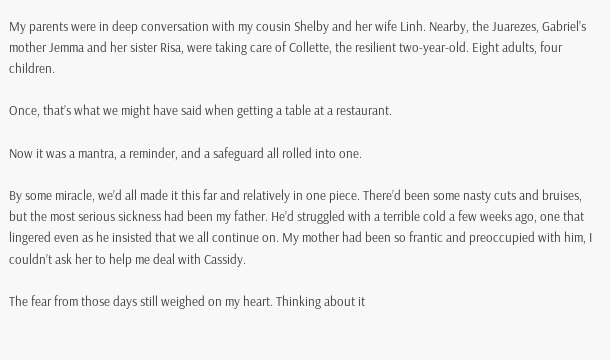My parents were in deep conversation with my cousin Shelby and her wife Linh. Nearby, the Juarezes, Gabriel’s mother Jemma and her sister Risa, were taking care of Collette, the resilient two-year-old. Eight adults, four children.

Once, that’s what we might have said when getting a table at a restaurant.

Now it was a mantra, a reminder, and a safeguard all rolled into one.

By some miracle, we’d all made it this far and relatively in one piece. There’d been some nasty cuts and bruises, but the most serious sickness had been my father. He’d struggled with a terrible cold a few weeks ago, one that lingered even as he insisted that we all continue on. My mother had been so frantic and preoccupied with him, I couldn’t ask her to help me deal with Cassidy.

The fear from those days still weighed on my heart. Thinking about it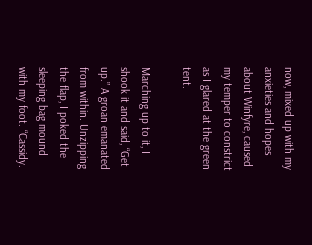now, mixed up with my anxieties and hopes about Winfyre, caused my temper to constrict as I glared at the green tent.

Marching up to it, I shook it and said, “Get up.” A groan emanated from within. Unzipping the flap, I poked the sleeping bag mound with my foot. “Cassidy.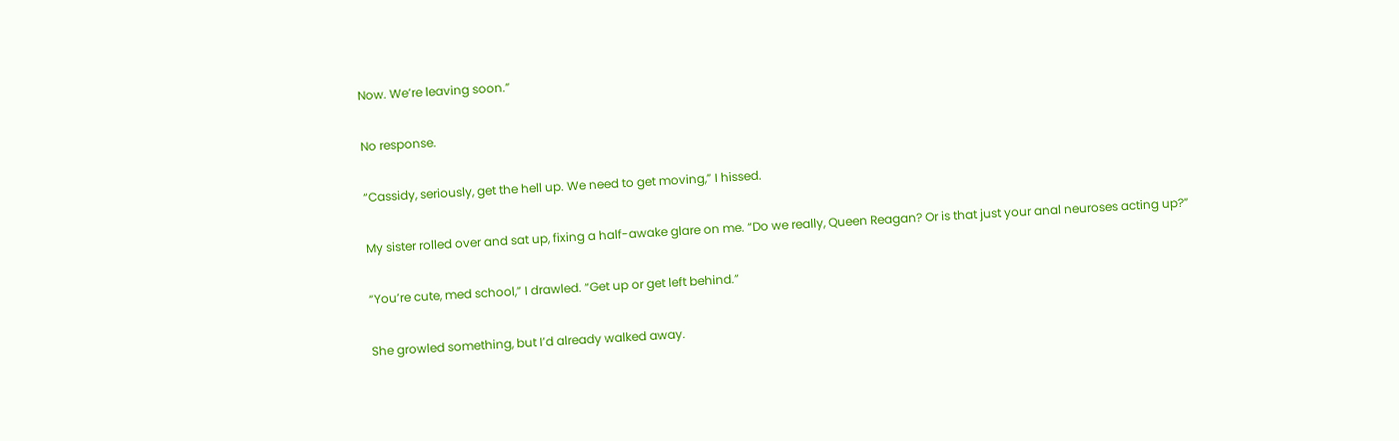Now. We’re leaving soon.”

No response.

“Cassidy, seriously, get the hell up. We need to get moving,” I hissed.

My sister rolled over and sat up, fixing a half-awake glare on me. “Do we really, Queen Reagan? Or is that just your anal neuroses acting up?”

“You’re cute, med school,” I drawled. “Get up or get left behind.”

She growled something, but I’d already walked away.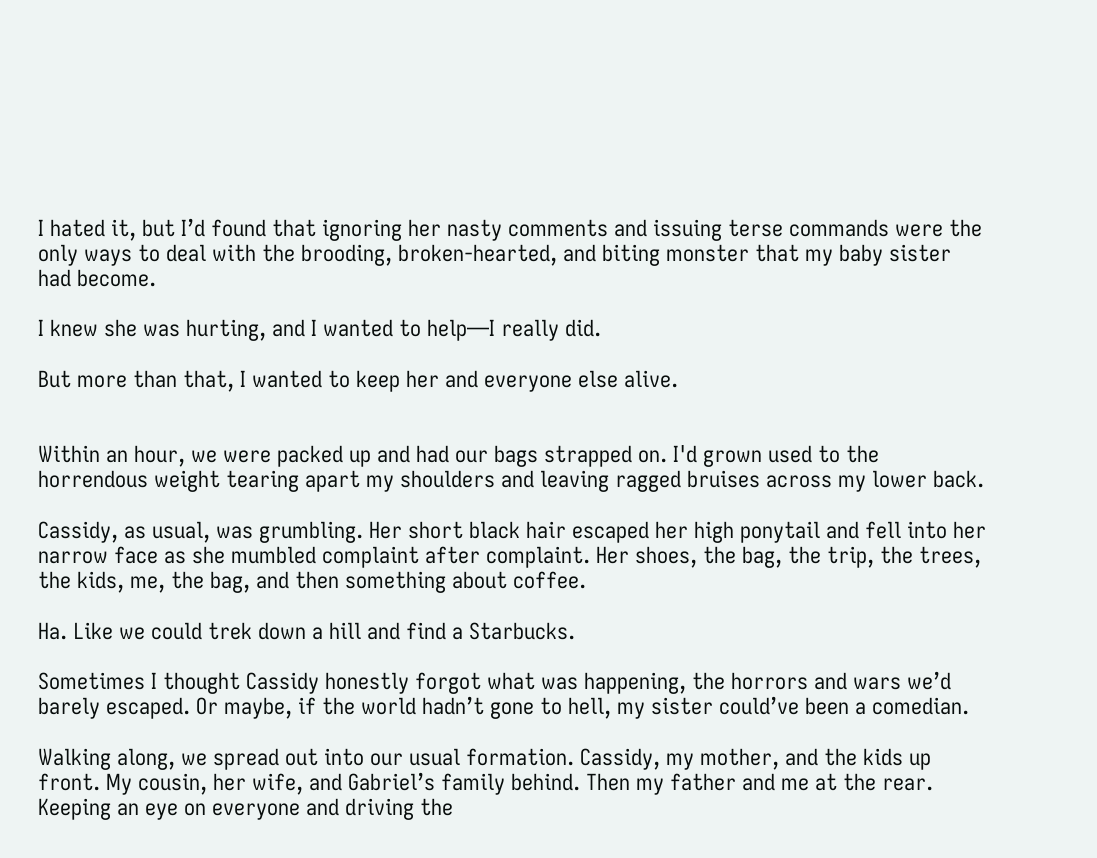I hated it, but I’d found that ignoring her nasty comments and issuing terse commands were the only ways to deal with the brooding, broken-hearted, and biting monster that my baby sister had become.

I knew she was hurting, and I wanted to help—I really did.

But more than that, I wanted to keep her and everyone else alive.


Within an hour, we were packed up and had our bags strapped on. I'd grown used to the horrendous weight tearing apart my shoulders and leaving ragged bruises across my lower back.

Cassidy, as usual, was grumbling. Her short black hair escaped her high ponytail and fell into her narrow face as she mumbled complaint after complaint. Her shoes, the bag, the trip, the trees, the kids, me, the bag, and then something about coffee.

Ha. Like we could trek down a hill and find a Starbucks.

Sometimes I thought Cassidy honestly forgot what was happening, the horrors and wars we’d barely escaped. Or maybe, if the world hadn’t gone to hell, my sister could’ve been a comedian.

Walking along, we spread out into our usual formation. Cassidy, my mother, and the kids up front. My cousin, her wife, and Gabriel’s family behind. Then my father and me at the rear. Keeping an eye on everyone and driving the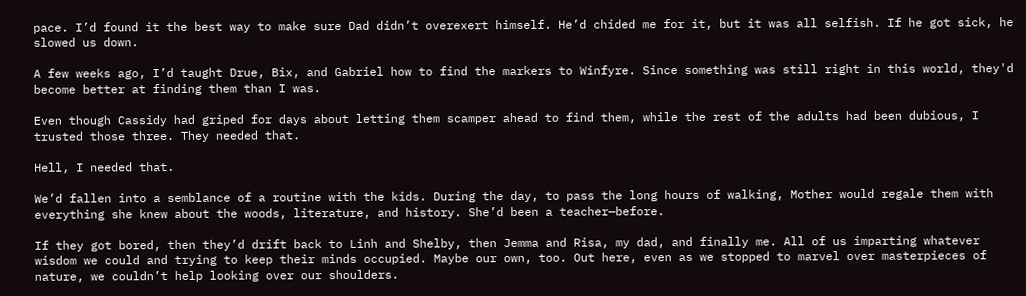pace. I’d found it the best way to make sure Dad didn’t overexert himself. He’d chided me for it, but it was all selfish. If he got sick, he slowed us down.

A few weeks ago, I’d taught Drue, Bix, and Gabriel how to find the markers to Winfyre. Since something was still right in this world, they'd become better at finding them than I was.

Even though Cassidy had griped for days about letting them scamper ahead to find them, while the rest of the adults had been dubious, I trusted those three. They needed that.

Hell, I needed that.

We’d fallen into a semblance of a routine with the kids. During the day, to pass the long hours of walking, Mother would regale them with everything she knew about the woods, literature, and history. She’d been a teacher—before.

If they got bored, then they’d drift back to Linh and Shelby, then Jemma and Risa, my dad, and finally me. All of us imparting whatever wisdom we could and trying to keep their minds occupied. Maybe our own, too. Out here, even as we stopped to marvel over masterpieces of nature, we couldn’t help looking over our shoulders.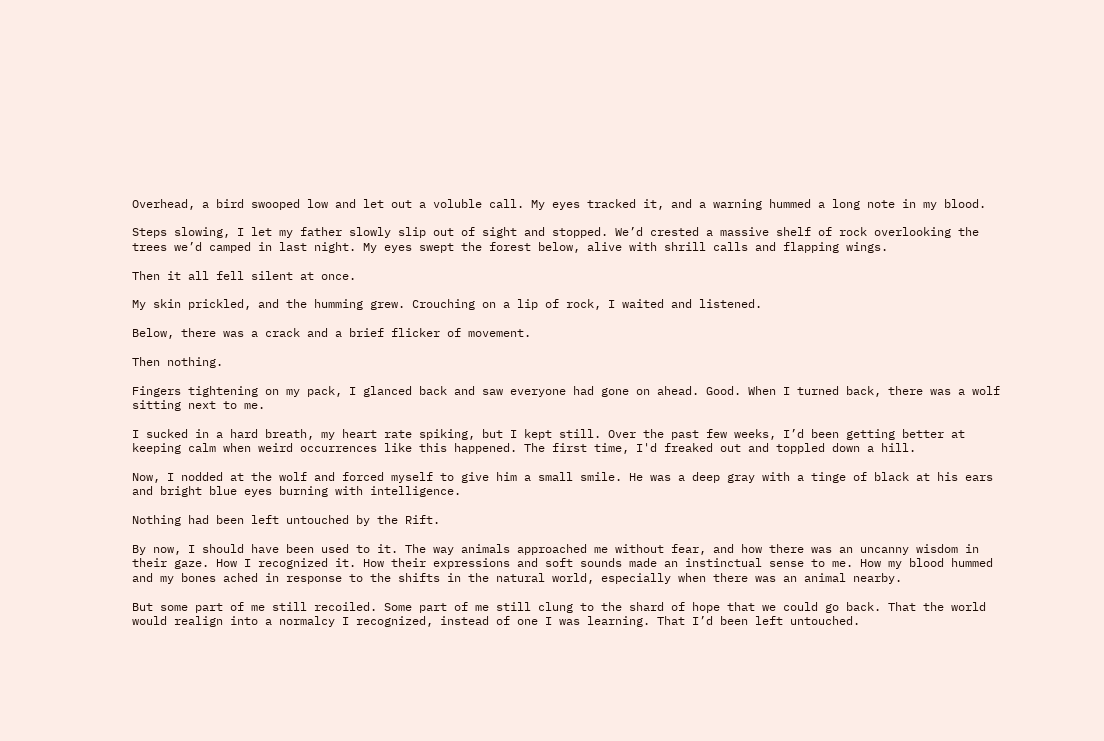Overhead, a bird swooped low and let out a voluble call. My eyes tracked it, and a warning hummed a long note in my blood.

Steps slowing, I let my father slowly slip out of sight and stopped. We’d crested a massive shelf of rock overlooking the trees we’d camped in last night. My eyes swept the forest below, alive with shrill calls and flapping wings.

Then it all fell silent at once.

My skin prickled, and the humming grew. Crouching on a lip of rock, I waited and listened.

Below, there was a crack and a brief flicker of movement.

Then nothing.

Fingers tightening on my pack, I glanced back and saw everyone had gone on ahead. Good. When I turned back, there was a wolf sitting next to me.

I sucked in a hard breath, my heart rate spiking, but I kept still. Over the past few weeks, I’d been getting better at keeping calm when weird occurrences like this happened. The first time, I'd freaked out and toppled down a hill.

Now, I nodded at the wolf and forced myself to give him a small smile. He was a deep gray with a tinge of black at his ears and bright blue eyes burning with intelligence.

Nothing had been left untouched by the Rift.

By now, I should have been used to it. The way animals approached me without fear, and how there was an uncanny wisdom in their gaze. How I recognized it. How their expressions and soft sounds made an instinctual sense to me. How my blood hummed and my bones ached in response to the shifts in the natural world, especially when there was an animal nearby.

But some part of me still recoiled. Some part of me still clung to the shard of hope that we could go back. That the world would realign into a normalcy I recognized, instead of one I was learning. That I’d been left untouched.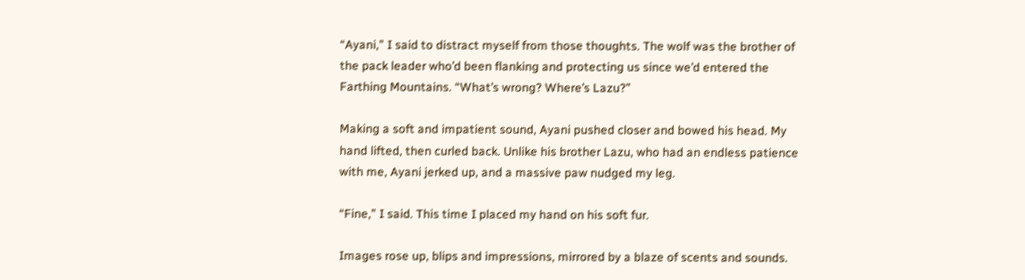“Ayani,” I said to distract myself from those thoughts. The wolf was the brother of the pack leader who’d been flanking and protecting us since we’d entered the Farthing Mountains. “What’s wrong? Where’s Lazu?”

Making a soft and impatient sound, Ayani pushed closer and bowed his head. My hand lifted, then curled back. Unlike his brother Lazu, who had an endless patience with me, Ayani jerked up, and a massive paw nudged my leg.

“Fine,” I said. This time I placed my hand on his soft fur.

Images rose up, blips and impressions, mirrored by a blaze of scents and sounds.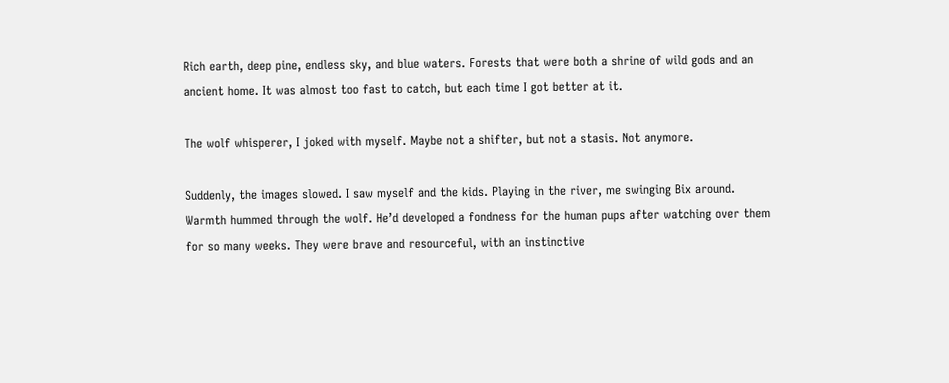Rich earth, deep pine, endless sky, and blue waters. Forests that were both a shrine of wild gods and an ancient home. It was almost too fast to catch, but each time I got better at it.

The wolf whisperer, I joked with myself. Maybe not a shifter, but not a stasis. Not anymore.

Suddenly, the images slowed. I saw myself and the kids. Playing in the river, me swinging Bix around. Warmth hummed through the wolf. He’d developed a fondness for the human pups after watching over them for so many weeks. They were brave and resourceful, with an instinctive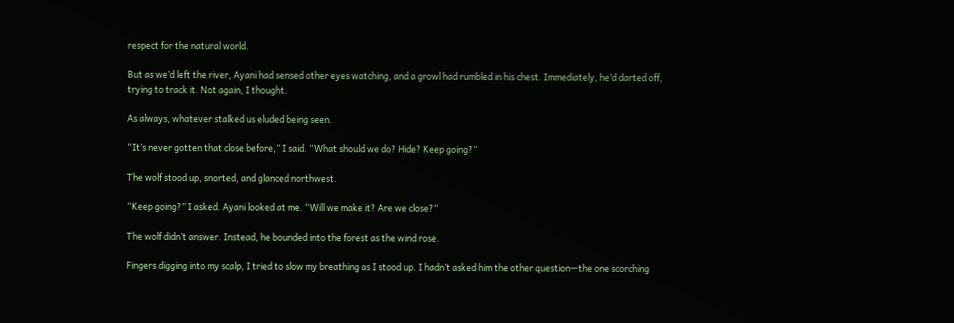respect for the natural world.

But as we’d left the river, Ayani had sensed other eyes watching, and a growl had rumbled in his chest. Immediately, he’d darted off, trying to track it. Not again, I thought.

As always, whatever stalked us eluded being seen.

“It’s never gotten that close before,” I said. “What should we do? Hide? Keep going?”

The wolf stood up, snorted, and glanced northwest.

“Keep going?” I asked. Ayani looked at me. “Will we make it? Are we close?”

The wolf didn’t answer. Instead, he bounded into the forest as the wind rose.

Fingers digging into my scalp, I tried to slow my breathing as I stood up. I hadn’t asked him the other question—the one scorching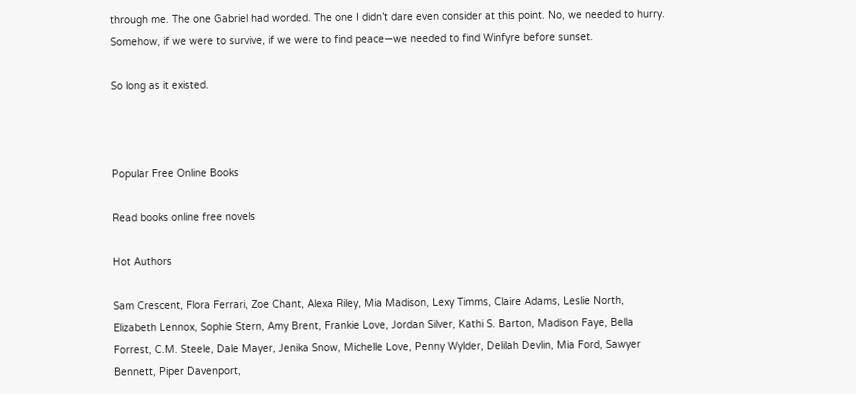through me. The one Gabriel had worded. The one I didn’t dare even consider at this point. No, we needed to hurry. Somehow, if we were to survive, if we were to find peace—we needed to find Winfyre before sunset.

So long as it existed.



Popular Free Online Books

Read books online free novels

Hot Authors

Sam Crescent, Flora Ferrari, Zoe Chant, Alexa Riley, Mia Madison, Lexy Timms, Claire Adams, Leslie North, Elizabeth Lennox, Sophie Stern, Amy Brent, Frankie Love, Jordan Silver, Kathi S. Barton, Madison Faye, Bella Forrest, C.M. Steele, Dale Mayer, Jenika Snow, Michelle Love, Penny Wylder, Delilah Devlin, Mia Ford, Sawyer Bennett, Piper Davenport,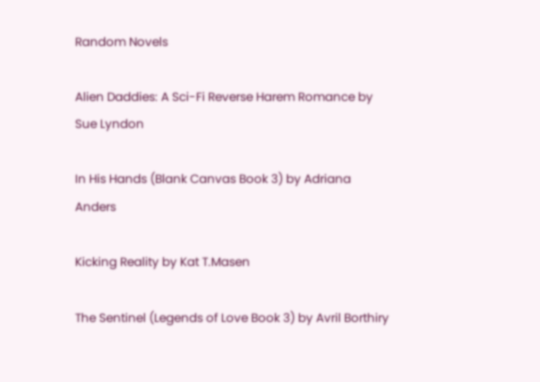Random Novels

Alien Daddies: A Sci-Fi Reverse Harem Romance by Sue Lyndon

In His Hands (Blank Canvas Book 3) by Adriana Anders

Kicking Reality by Kat T.Masen

The Sentinel (Legends of Love Book 3) by Avril Borthiry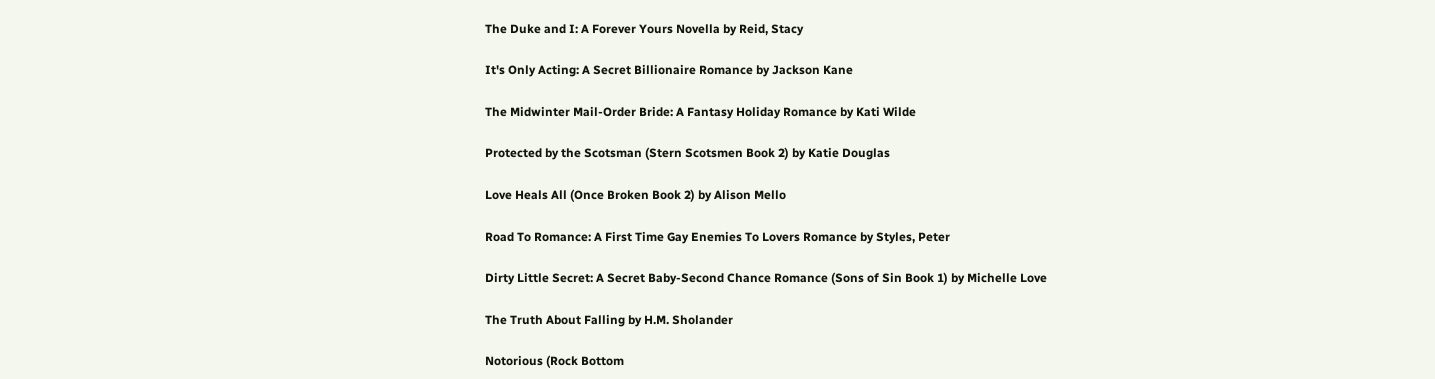The Duke and I: A Forever Yours Novella by Reid, Stacy

It's Only Acting: A Secret Billionaire Romance by Jackson Kane

The Midwinter Mail-Order Bride: A Fantasy Holiday Romance by Kati Wilde

Protected by the Scotsman (Stern Scotsmen Book 2) by Katie Douglas

Love Heals All (Once Broken Book 2) by Alison Mello

Road To Romance: A First Time Gay Enemies To Lovers Romance by Styles, Peter

Dirty Little Secret: A Secret Baby-Second Chance Romance (Sons of Sin Book 1) by Michelle Love

The Truth About Falling by H.M. Sholander

Notorious (Rock Bottom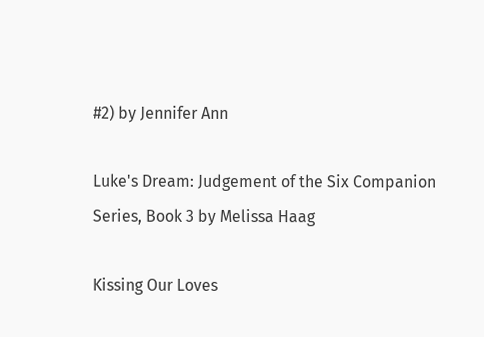#2) by Jennifer Ann

Luke's Dream: Judgement of the Six Companion Series, Book 3 by Melissa Haag

Kissing Our Loves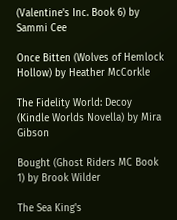(Valentine's Inc. Book 6) by Sammi Cee

Once Bitten (Wolves of Hemlock Hollow) by Heather McCorkle

The Fidelity World: Decoy (Kindle Worlds Novella) by Mira Gibson

Bought (Ghost Riders MC Book 1) by Brook Wilder

The Sea King's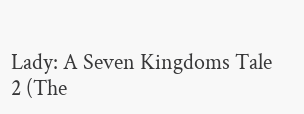Lady: A Seven Kingdoms Tale 2 (The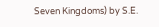Seven Kingdoms) by S.E.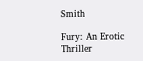Smith

Fury: An Erotic Thriller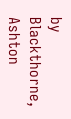by Blackthorne, Ashton